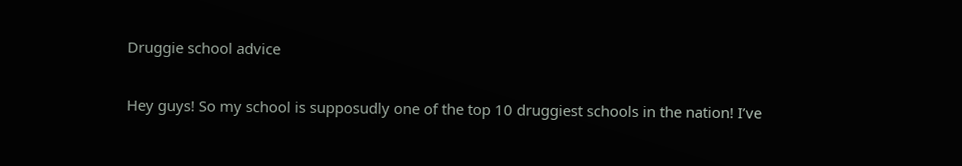Druggie school advice

Hey guys! So my school is supposudly one of the top 10 druggiest schools in the nation! I’ve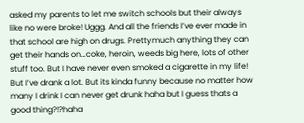asked my parents to let me switch schools but their always like no were broke! Uggg. And all the friends I’ve ever made in that school are high on drugs. Prettymuch anything they can get their hands on…coke, heroin, weeds big here, lots of other stuff too. But I have never even smoked a cigarette in my life! But I’ve drank a lot. But its kinda funny because no matter how many I drink I can never get drunk haha but I guess thats a good thing?!?haha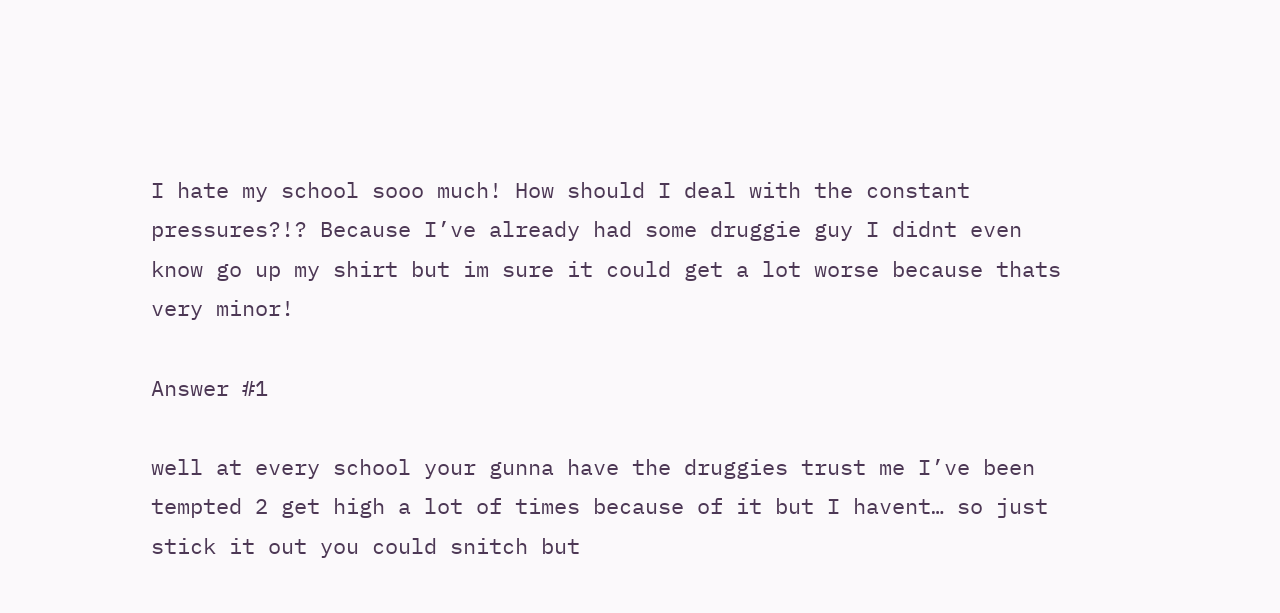I hate my school sooo much! How should I deal with the constant pressures?!? Because I’ve already had some druggie guy I didnt even know go up my shirt but im sure it could get a lot worse because thats very minor!

Answer #1

well at every school your gunna have the druggies trust me I’ve been tempted 2 get high a lot of times because of it but I havent… so just stick it out you could snitch but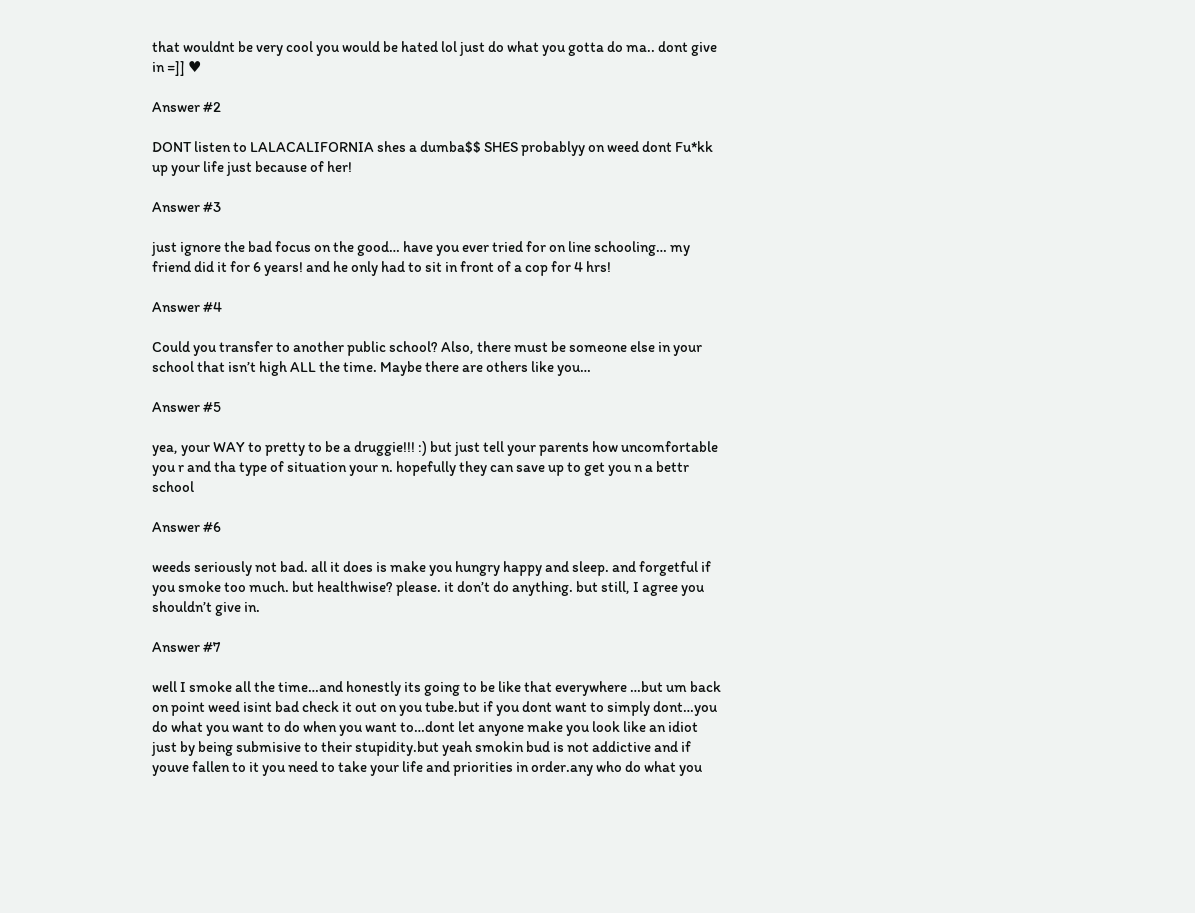that wouldnt be very cool you would be hated lol just do what you gotta do ma.. dont give in =]] ♥

Answer #2

DONT listen to LALACALIFORNIA shes a dumba$$ SHES probablyy on weed dont Fu*kk up your life just because of her!

Answer #3

just ignore the bad focus on the good… have you ever tried for on line schooling… my friend did it for 6 years! and he only had to sit in front of a cop for 4 hrs!

Answer #4

Could you transfer to another public school? Also, there must be someone else in your school that isn’t high ALL the time. Maybe there are others like you…

Answer #5

yea, your WAY to pretty to be a druggie!!! :) but just tell your parents how uncomfortable you r and tha type of situation your n. hopefully they can save up to get you n a bettr school

Answer #6

weeds seriously not bad. all it does is make you hungry happy and sleep. and forgetful if you smoke too much. but healthwise? please. it don’t do anything. but still, I agree you shouldn’t give in.

Answer #7

well I smoke all the time…and honestly its going to be like that everywhere …but um back on point weed isint bad check it out on you tube.but if you dont want to simply dont…you do what you want to do when you want to…dont let anyone make you look like an idiot just by being submisive to their stupidity.but yeah smokin bud is not addictive and if youve fallen to it you need to take your life and priorities in order.any who do what you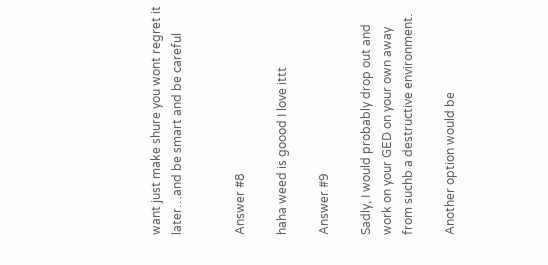want just make shure you wont regret it later…and be smart and be careful


Answer #8

haha weed is goood I love ittt

Answer #9

Sadly, I would probably drop out and work on your GED on your own away from suchb a destructive environment.

Another option would be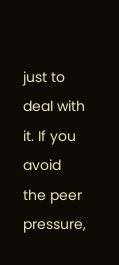just to deal with it. If you avoid the peer pressure,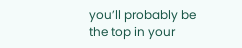you’ll probably be the top in your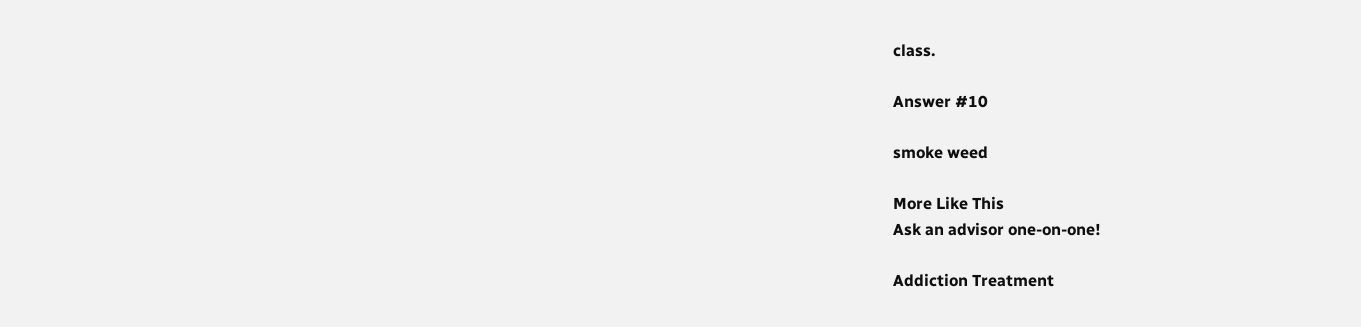class.

Answer #10

smoke weed

More Like This
Ask an advisor one-on-one!

Addiction Treatment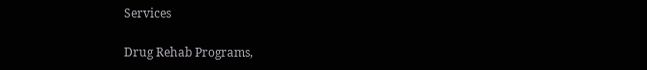Services

Drug Rehab Programs,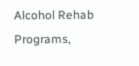Alcohol Rehab Programs,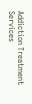Addiction Treatment Services